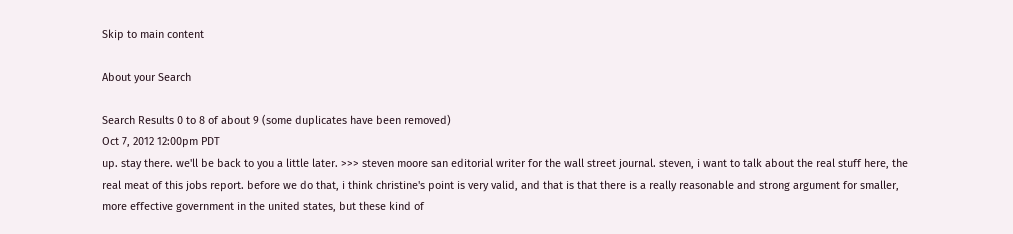Skip to main content

About your Search

Search Results 0 to 8 of about 9 (some duplicates have been removed)
Oct 7, 2012 12:00pm PDT
up. stay there. we'll be back to you a little later. >>> steven moore san editorial writer for the wall street journal. steven, i want to talk about the real stuff here, the real meat of this jobs report. before we do that, i think christine's point is very valid, and that is that there is a really reasonable and strong argument for smaller, more effective government in the united states, but these kind of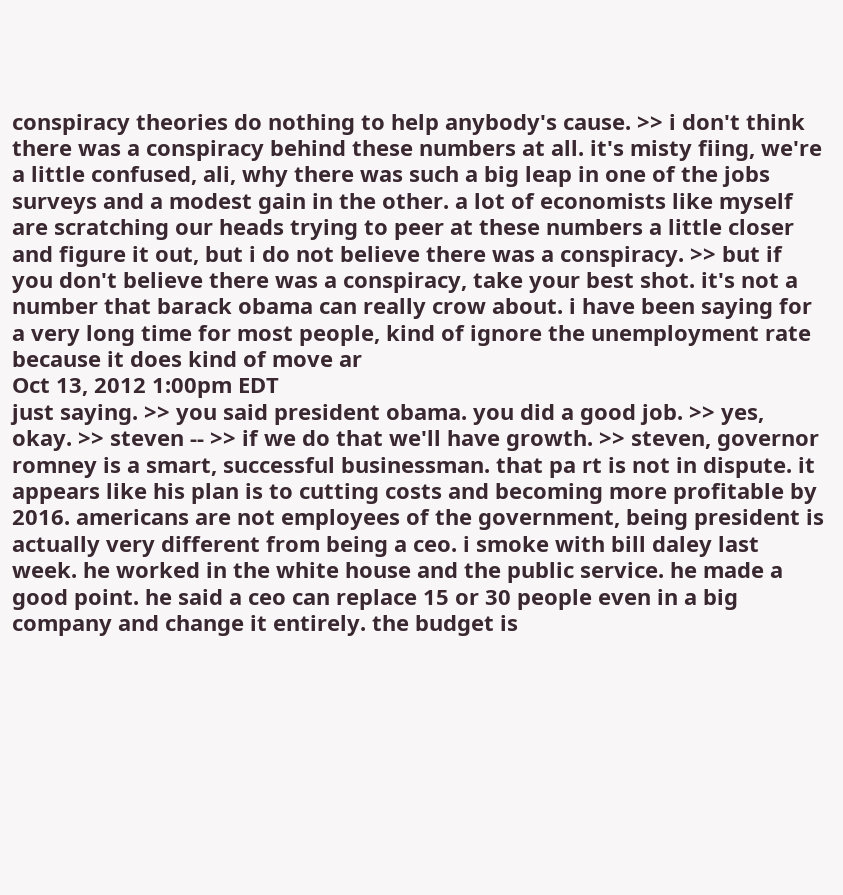conspiracy theories do nothing to help anybody's cause. >> i don't think there was a conspiracy behind these numbers at all. it's misty fiing, we're a little confused, ali, why there was such a big leap in one of the jobs surveys and a modest gain in the other. a lot of economists like myself are scratching our heads trying to peer at these numbers a little closer and figure it out, but i do not believe there was a conspiracy. >> but if you don't believe there was a conspiracy, take your best shot. it's not a number that barack obama can really crow about. i have been saying for a very long time for most people, kind of ignore the unemployment rate because it does kind of move ar
Oct 13, 2012 1:00pm EDT
just saying. >> you said president obama. you did a good job. >> yes, okay. >> steven -- >> if we do that we'll have growth. >> steven, governor romney is a smart, successful businessman. that pa rt is not in dispute. it appears like his plan is to cutting costs and becoming more profitable by 2016. americans are not employees of the government, being president is actually very different from being a ceo. i smoke with bill daley last week. he worked in the white house and the public service. he made a good point. he said a ceo can replace 15 or 30 people even in a big company and change it entirely. the budget is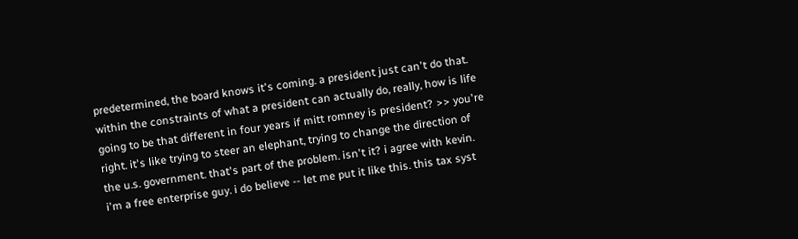predetermined, the board knows it's coming. a president just can't do that. within the constraints of what a president can actually do, really, how is life going to be that different in four years if mitt romney is president? >> you're right. it's like trying to steer an elephant, trying to change the direction of the u.s. government. that's part of the problem. isn't it? i agree with kevin. i'm a free enterprise guy. i do believe -- let me put it like this. this tax syst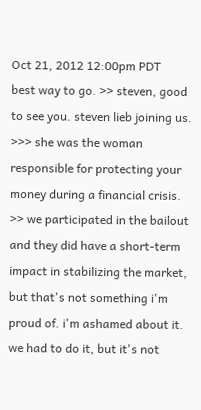Oct 21, 2012 12:00pm PDT
best way to go. >> steven, good to see you. steven lieb joining us. >>> she was the woman responsible for protecting your money during a financial crisis. >> we participated in the bailout and they did have a short-term impact in stabilizing the market, but that's not something i'm proud of. i'm ashamed about it. we had to do it, but it's not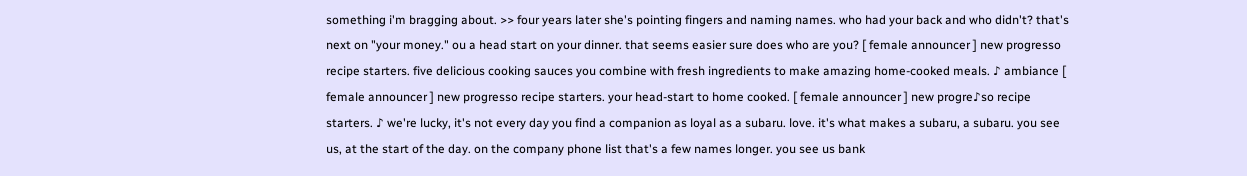something i'm bragging about. >> four years later she's pointing fingers and naming names. who had your back and who didn't? that's next on "your money." ou a head start on your dinner. that seems easier sure does who are you? [ female announcer ] new progresso recipe starters. five delicious cooking sauces you combine with fresh ingredients to make amazing home-cooked meals. ♪ ambiance [ female announcer ] new progresso recipe starters. your head-start to home cooked. [ female announcer ] new progre♪so recipe starters. ♪ we're lucky, it's not every day you find a companion as loyal as a subaru. love. it's what makes a subaru, a subaru. you see us, at the start of the day. on the company phone list that's a few names longer. you see us bank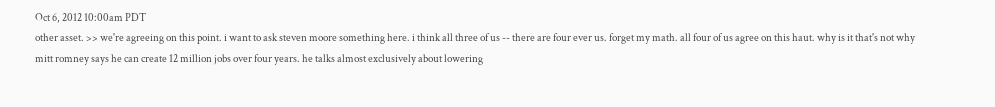Oct 6, 2012 10:00am PDT
other asset. >> we're agreeing on this point. i want to ask steven moore something here. i think all three of us -- there are four ever us. forget my math. all four of us agree on this haut. why is it that's not why mitt romney says he can create 12 million jobs over four years. he talks almost exclusively about lowering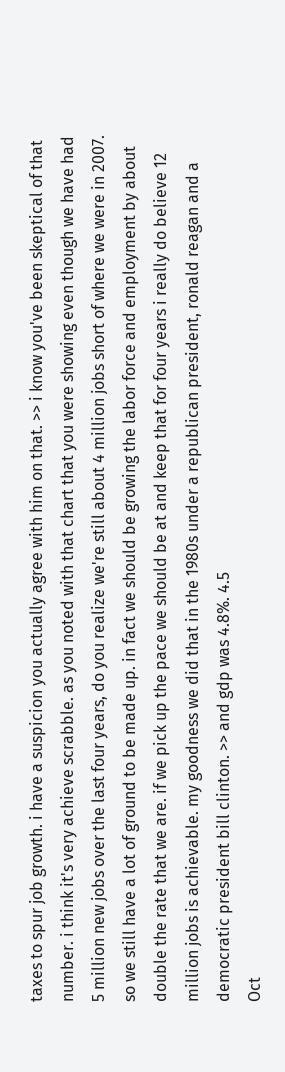taxes to spur job growth. i have a suspicion you actually agree with him on that. >> i know you've been skeptical of that number. i think it's very achieve scrabble. as you noted with that chart that you were showing even though we have had 5 million new jobs over the last four years, do you realize we're still about 4 million jobs short of where we were in 2007. so we still have a lot of ground to be made up. in fact we should be growing the labor force and employment by about double the rate that we are. if we pick up the pace we should be at and keep that for four years i really do believe 12 million jobs is achievable. my goodness we did that in the 1980s under a republican president, ronald reagan and a democratic president bill clinton. >> and gdp was 4.8%. 4.5
Oct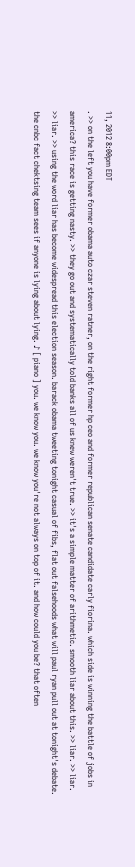11, 2012 8:00pm EDT
. >> on the left you have former obama auto czar steven ratner, on the right former hp ceo and former republican senate candidate carly fiorina. which side is winning the battle of jobs in america? this race is getting nasty. >> they go out and systematically told banks all of us knew weren't true. >> it's a simple matter of arithmetic. smooth liar about this. >> liar. >> liar. >> liar. >> using the word liar has become widespread this election season. barack obama tweeting tonight casual of fibs, flat out falsehoods what will paul ryan pull out at tonight's debate. the cnbc fact chektsing team sees if anyone is lying about lying. ♪ [ piano ] you. we know you. we know you're not always on top of it. and how could you be? that often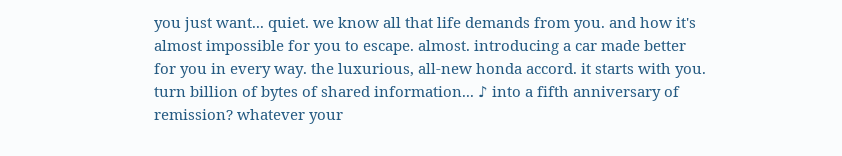you just want... quiet. we know all that life demands from you. and how it's almost impossible for you to escape. almost. introducing a car made better for you in every way. the luxurious, all-new honda accord. it starts with you. turn billion of bytes of shared information... ♪ into a fifth anniversary of remission? whatever your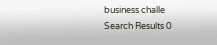business challe
Search Results 0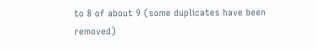to 8 of about 9 (some duplicates have been removed)